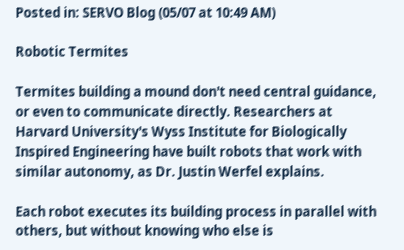Posted in: SERVO Blog (05/07 at 10:49 AM)

Robotic Termites

Termites building a mound don't need central guidance, or even to communicate directly. Researchers at Harvard University's Wyss Institute for Biologically Inspired Engineering have built robots that work with similar autonomy, as Dr. Justin Werfel explains.

Each robot executes its building process in parallel with others, but without knowing who else is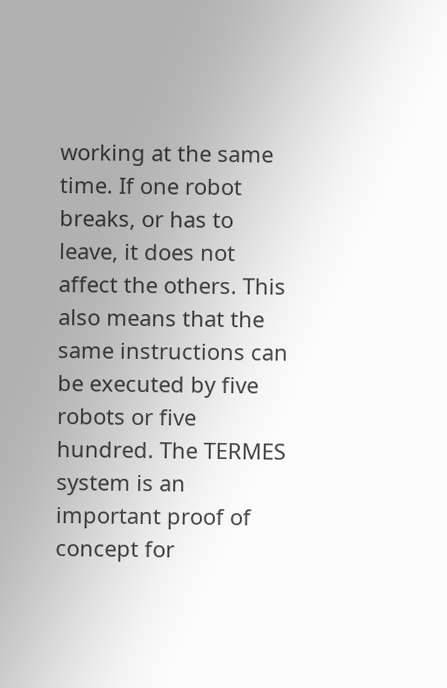working at the same time. If one robot breaks, or has to leave, it does not affect the others. This also means that the same instructions can be executed by five robots or five hundred. The TERMES system is an important proof of concept for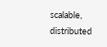scalable, distributed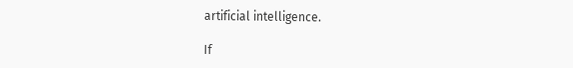artificial intelligence.

If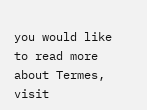you would like to read more about Termes, visit